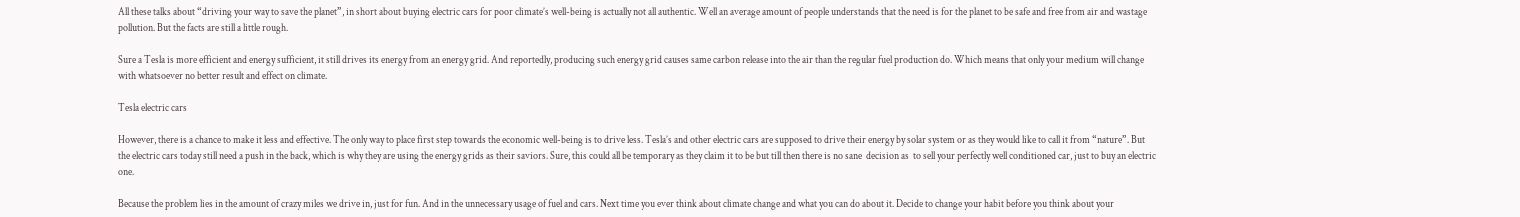All these talks about “driving your way to save the planet”, in short about buying electric cars for poor climate’s well-being is actually not all authentic. Well an average amount of people understands that the need is for the planet to be safe and free from air and wastage pollution. But the facts are still a little rough.

Sure a Tesla is more efficient and energy sufficient, it still drives its energy from an energy grid. And reportedly, producing such energy grid causes same carbon release into the air than the regular fuel production do. Which means that only your medium will change with whatsoever no better result and effect on climate.

Tesla electric cars

However, there is a chance to make it less and effective. The only way to place first step towards the economic well-being is to drive less. Tesla’s and other electric cars are supposed to drive their energy by solar system or as they would like to call it from “nature”. But the electric cars today still need a push in the back, which is why they are using the energy grids as their saviors. Sure, this could all be temporary as they claim it to be but till then there is no sane  decision as  to sell your perfectly well conditioned car, just to buy an electric one.

Because the problem lies in the amount of crazy miles we drive in, just for fun. And in the unnecessary usage of fuel and cars. Next time you ever think about climate change and what you can do about it. Decide to change your habit before you think about your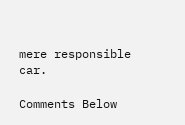mere responsible car.

Comments Below